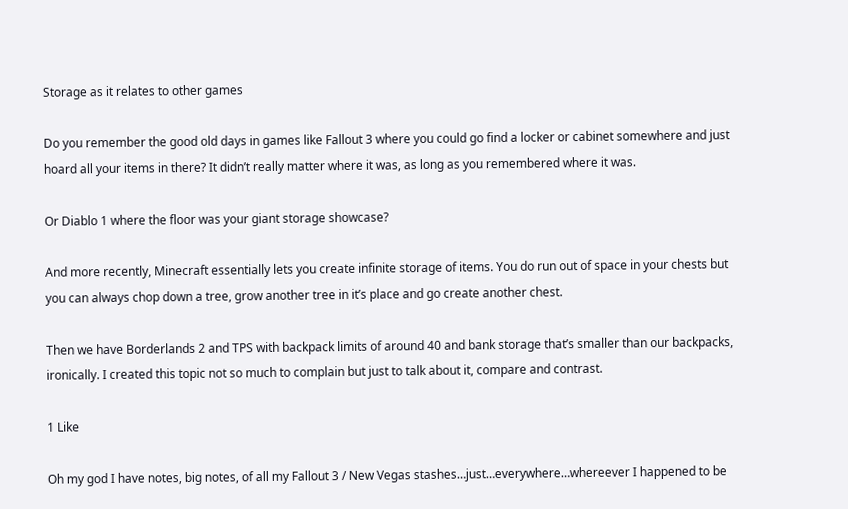Storage as it relates to other games

Do you remember the good old days in games like Fallout 3 where you could go find a locker or cabinet somewhere and just hoard all your items in there? It didn’t really matter where it was, as long as you remembered where it was.

Or Diablo 1 where the floor was your giant storage showcase?

And more recently, Minecraft essentially lets you create infinite storage of items. You do run out of space in your chests but you can always chop down a tree, grow another tree in it’s place and go create another chest.

Then we have Borderlands 2 and TPS with backpack limits of around 40 and bank storage that’s smaller than our backpacks, ironically. I created this topic not so much to complain but just to talk about it, compare and contrast.

1 Like

Oh my god I have notes, big notes, of all my Fallout 3 / New Vegas stashes…just…everywhere…whereever I happened to be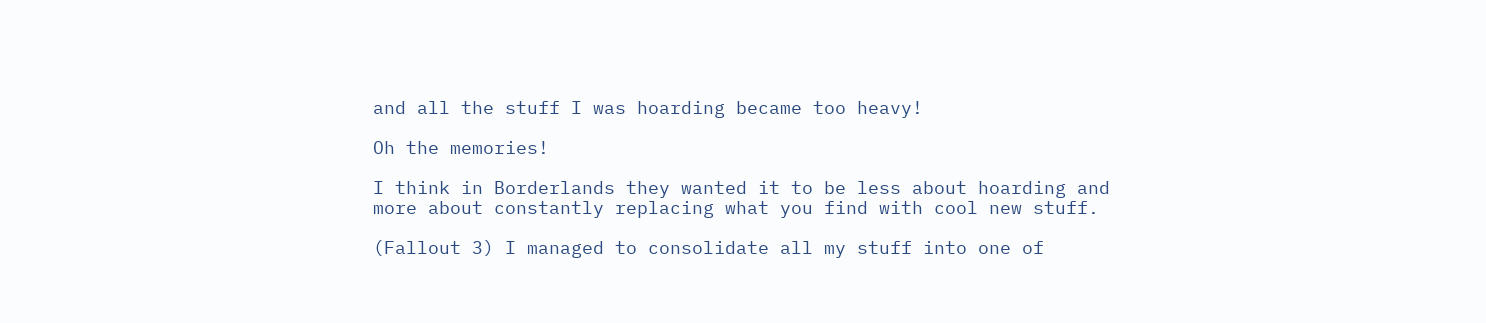and all the stuff I was hoarding became too heavy!

Oh the memories!

I think in Borderlands they wanted it to be less about hoarding and more about constantly replacing what you find with cool new stuff.

(Fallout 3) I managed to consolidate all my stuff into one of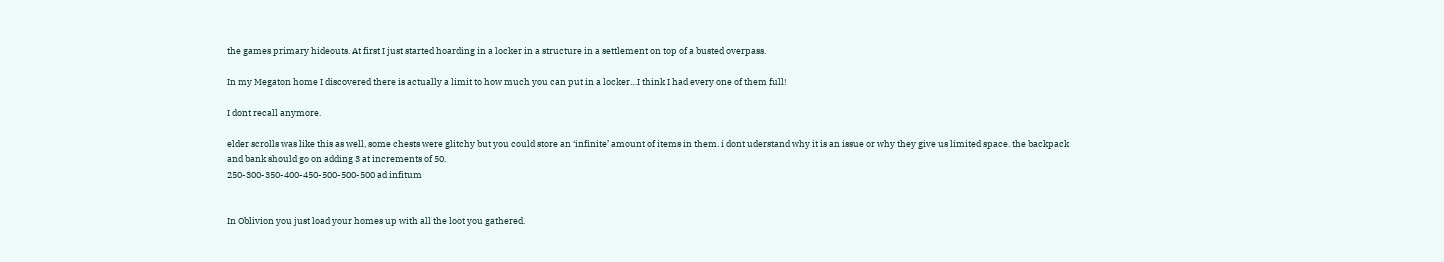the games primary hideouts. At first I just started hoarding in a locker in a structure in a settlement on top of a busted overpass.

In my Megaton home I discovered there is actually a limit to how much you can put in a locker…I think I had every one of them full!

I dont recall anymore.

elder scrolls was like this as well, some chests were glitchy but you could store an ‘infinite’ amount of items in them. i dont uderstand why it is an issue or why they give us limited space. the backpack and bank should go on adding 3 at increments of 50.
250-300-350-400-450-500-500-500 ad infitum


In Oblivion you just load your homes up with all the loot you gathered.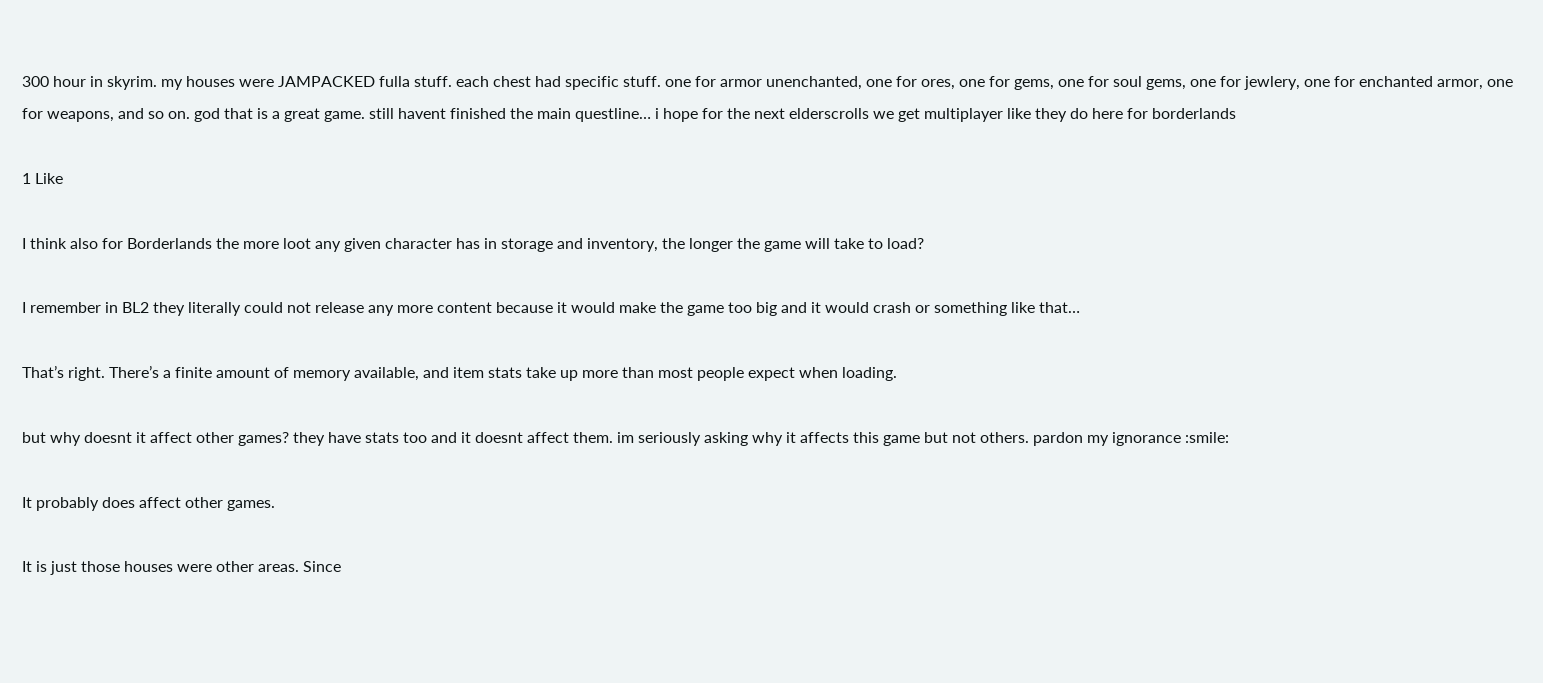300 hour in skyrim. my houses were JAMPACKED fulla stuff. each chest had specific stuff. one for armor unenchanted, one for ores, one for gems, one for soul gems, one for jewlery, one for enchanted armor, one for weapons, and so on. god that is a great game. still havent finished the main questline… i hope for the next elderscrolls we get multiplayer like they do here for borderlands

1 Like

I think also for Borderlands the more loot any given character has in storage and inventory, the longer the game will take to load?

I remember in BL2 they literally could not release any more content because it would make the game too big and it would crash or something like that…

That’s right. There’s a finite amount of memory available, and item stats take up more than most people expect when loading.

but why doesnt it affect other games? they have stats too and it doesnt affect them. im seriously asking why it affects this game but not others. pardon my ignorance :smile:

It probably does affect other games.

It is just those houses were other areas. Since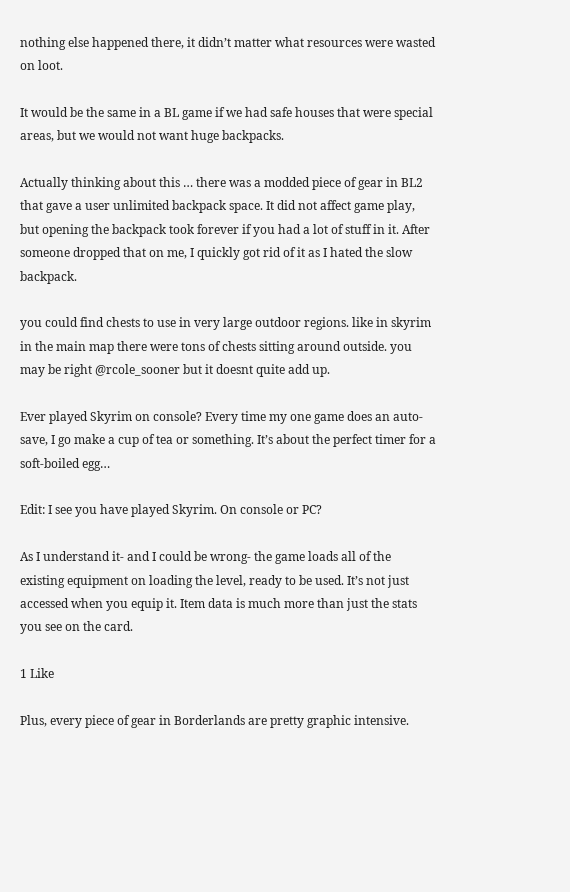nothing else happened there, it didn’t matter what resources were wasted on loot.

It would be the same in a BL game if we had safe houses that were special areas, but we would not want huge backpacks.

Actually thinking about this … there was a modded piece of gear in BL2 that gave a user unlimited backpack space. It did not affect game play, but opening the backpack took forever if you had a lot of stuff in it. After someone dropped that on me, I quickly got rid of it as I hated the slow backpack.

you could find chests to use in very large outdoor regions. like in skyrim in the main map there were tons of chests sitting around outside. you may be right @rcole_sooner but it doesnt quite add up.

Ever played Skyrim on console? Every time my one game does an auto-save, I go make a cup of tea or something. It’s about the perfect timer for a soft-boiled egg…

Edit: I see you have played Skyrim. On console or PC?

As I understand it- and I could be wrong- the game loads all of the existing equipment on loading the level, ready to be used. It’s not just accessed when you equip it. Item data is much more than just the stats you see on the card.

1 Like

Plus, every piece of gear in Borderlands are pretty graphic intensive.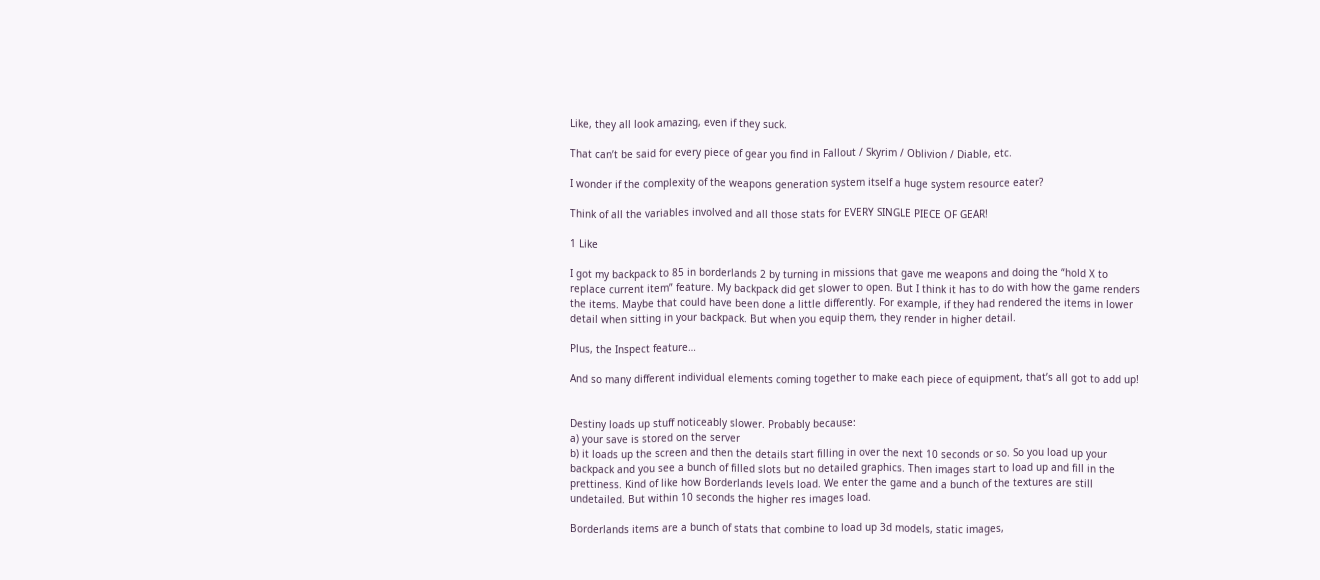Like, they all look amazing, even if they suck.

That can’t be said for every piece of gear you find in Fallout / Skyrim / Oblivion / Diable, etc.

I wonder if the complexity of the weapons generation system itself a huge system resource eater?

Think of all the variables involved and all those stats for EVERY SINGLE PIECE OF GEAR!

1 Like

I got my backpack to 85 in borderlands 2 by turning in missions that gave me weapons and doing the “hold X to replace current item” feature. My backpack did get slower to open. But I think it has to do with how the game renders the items. Maybe that could have been done a little differently. For example, if they had rendered the items in lower detail when sitting in your backpack. But when you equip them, they render in higher detail.

Plus, the Inspect feature…

And so many different individual elements coming together to make each piece of equipment, that’s all got to add up!


Destiny loads up stuff noticeably slower. Probably because:
a) your save is stored on the server
b) it loads up the screen and then the details start filling in over the next 10 seconds or so. So you load up your backpack and you see a bunch of filled slots but no detailed graphics. Then images start to load up and fill in the prettiness. Kind of like how Borderlands levels load. We enter the game and a bunch of the textures are still undetailed. But within 10 seconds the higher res images load.

Borderlands items are a bunch of stats that combine to load up 3d models, static images,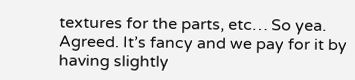textures for the parts, etc… So yea. Agreed. It’s fancy and we pay for it by having slightly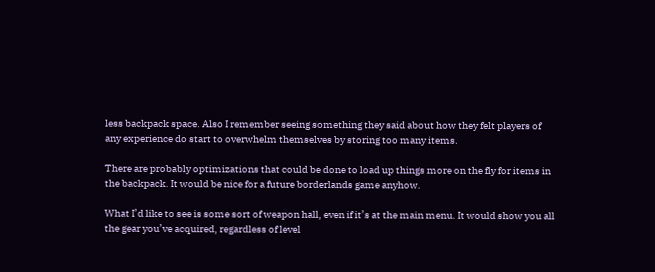less backpack space. Also I remember seeing something they said about how they felt players of any experience do start to overwhelm themselves by storing too many items.

There are probably optimizations that could be done to load up things more on the fly for items in the backpack. It would be nice for a future borderlands game anyhow.

What I’d like to see is some sort of weapon hall, even if it’s at the main menu. It would show you all the gear you’ve acquired, regardless of level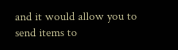and it would allow you to send items to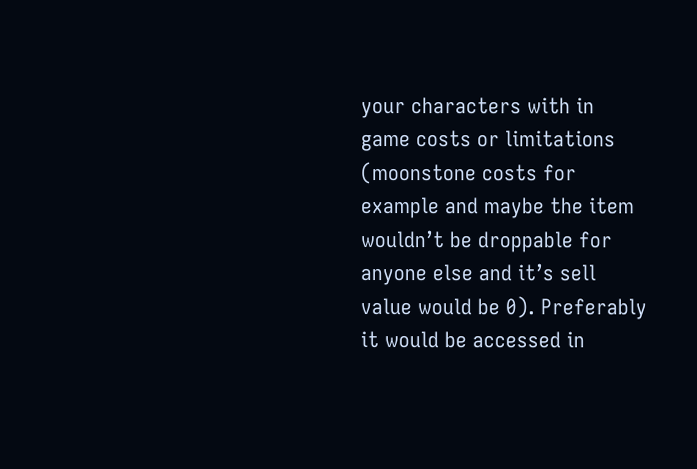your characters with in game costs or limitations (moonstone costs for example and maybe the item wouldn’t be droppable for anyone else and it’s sell value would be 0). Preferably it would be accessed in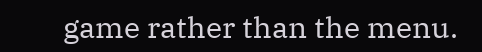game rather than the menu.